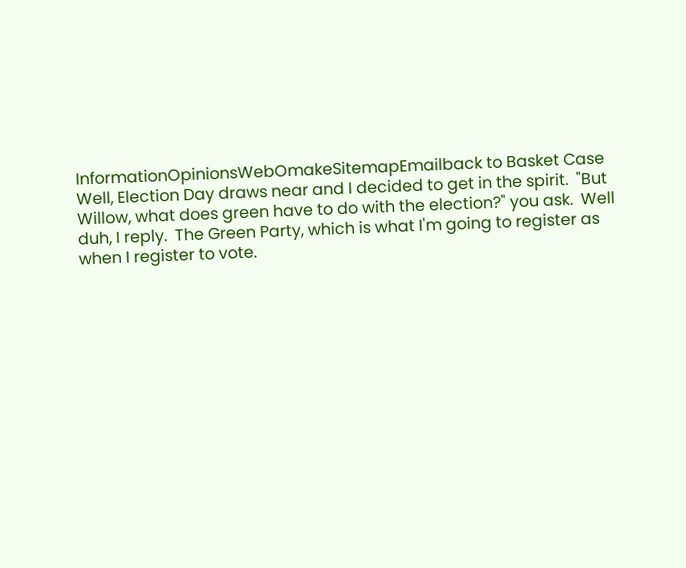InformationOpinionsWebOmakeSitemapEmailback to Basket Case
Well, Election Day draws near and I decided to get in the spirit.  "But Willow, what does green have to do with the election?" you ask.  Well duh, I reply.  The Green Party, which is what I'm going to register as when I register to vote.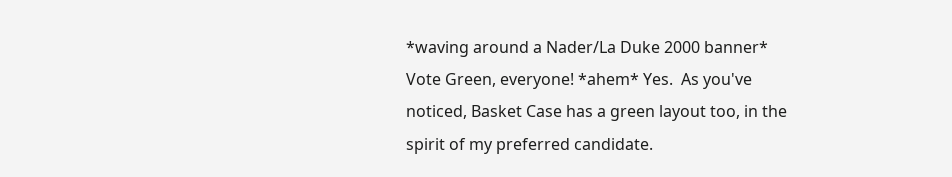*waving around a Nader/La Duke 2000 banner* Vote Green, everyone! *ahem* Yes.  As you've noticed, Basket Case has a green layout too, in the spirit of my preferred candidate.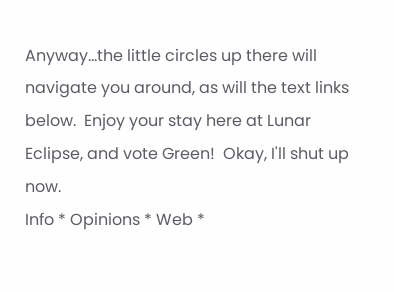Anyway...the little circles up there will navigate you around, as will the text links below.  Enjoy your stay here at Lunar Eclipse, and vote Green!  Okay, I'll shut up now.
Info * Opinions * Web *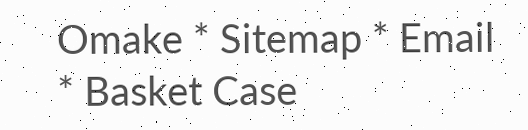Omake * Sitemap * Email * Basket Case